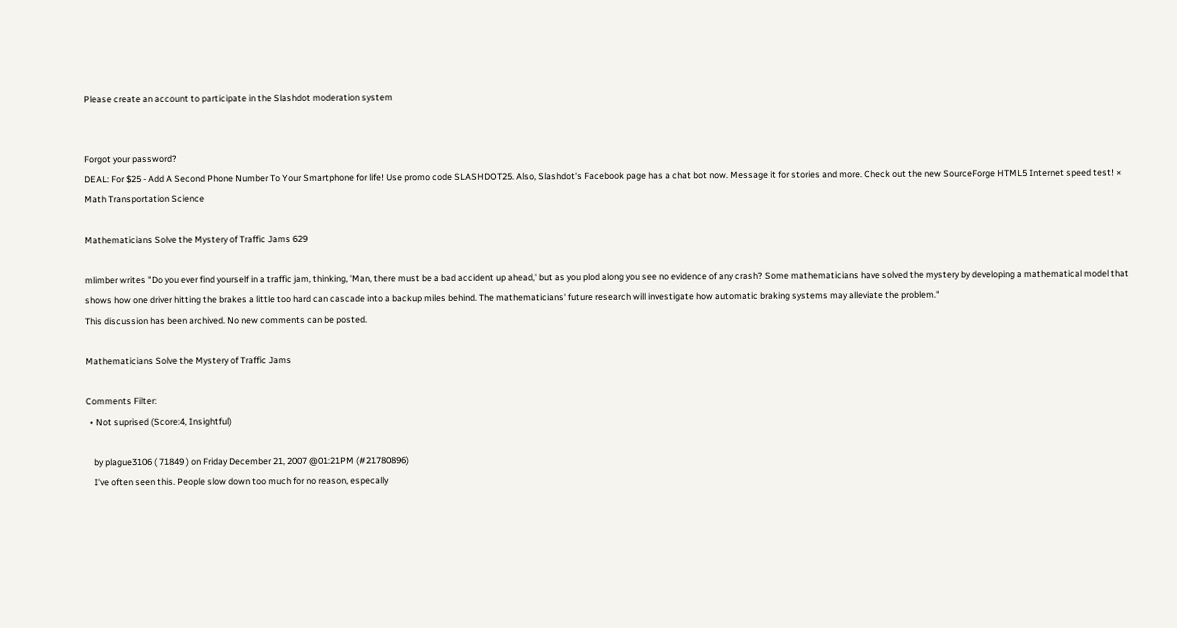Please create an account to participate in the Slashdot moderation system


Forgot your password?
DEAL: For $25 - Add A Second Phone Number To Your Smartphone for life! Use promo code SLASHDOT25. Also, Slashdot's Facebook page has a chat bot now. Message it for stories and more. Check out the new SourceForge HTML5 Internet speed test! ×
Math Transportation Science

Mathematicians Solve the Mystery of Traffic Jams 629

mlimber writes "Do you ever find yourself in a traffic jam, thinking, 'Man, there must be a bad accident up ahead,' but as you plod along you see no evidence of any crash? Some mathematicians have solved the mystery by developing a mathematical model that shows how one driver hitting the brakes a little too hard can cascade into a backup miles behind. The mathematicians' future research will investigate how automatic braking systems may alleviate the problem."
This discussion has been archived. No new comments can be posted.

Mathematicians Solve the Mystery of Traffic Jams

Comments Filter:
  • Not suprised (Score:4, Insightful)

    by plague3106 ( 71849 ) on Friday December 21, 2007 @01:21PM (#21780896)
    I've often seen this. People slow down too much for no reason, especally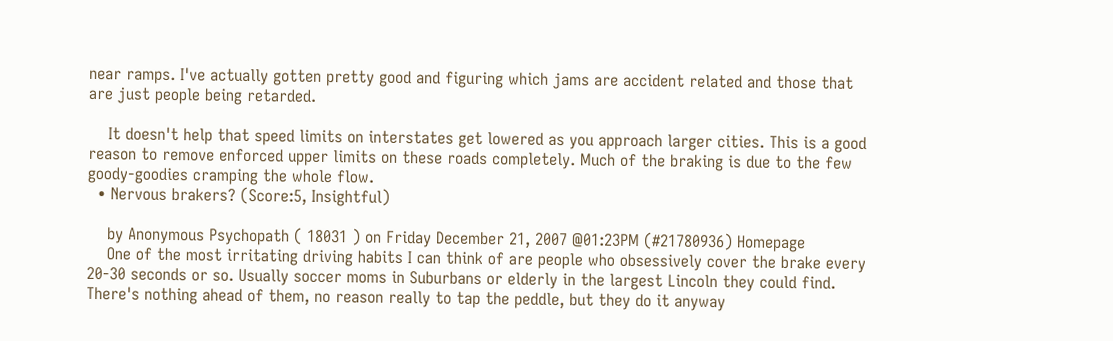near ramps. I've actually gotten pretty good and figuring which jams are accident related and those that are just people being retarded.

    It doesn't help that speed limits on interstates get lowered as you approach larger cities. This is a good reason to remove enforced upper limits on these roads completely. Much of the braking is due to the few goody-goodies cramping the whole flow.
  • Nervous brakers? (Score:5, Insightful)

    by Anonymous Psychopath ( 18031 ) on Friday December 21, 2007 @01:23PM (#21780936) Homepage
    One of the most irritating driving habits I can think of are people who obsessively cover the brake every 20-30 seconds or so. Usually soccer moms in Suburbans or elderly in the largest Lincoln they could find. There's nothing ahead of them, no reason really to tap the peddle, but they do it anyway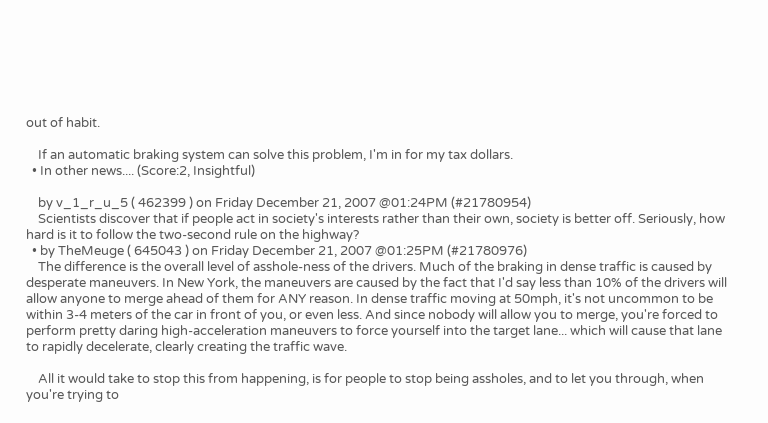out of habit.

    If an automatic braking system can solve this problem, I'm in for my tax dollars.
  • In other news.... (Score:2, Insightful)

    by v_1_r_u_5 ( 462399 ) on Friday December 21, 2007 @01:24PM (#21780954)
    Scientists discover that if people act in society's interests rather than their own, society is better off. Seriously, how hard is it to follow the two-second rule on the highway?
  • by TheMeuge ( 645043 ) on Friday December 21, 2007 @01:25PM (#21780976)
    The difference is the overall level of asshole-ness of the drivers. Much of the braking in dense traffic is caused by desperate maneuvers. In New York, the maneuvers are caused by the fact that I'd say less than 10% of the drivers will allow anyone to merge ahead of them for ANY reason. In dense traffic moving at 50mph, it's not uncommon to be within 3-4 meters of the car in front of you, or even less. And since nobody will allow you to merge, you're forced to perform pretty daring high-acceleration maneuvers to force yourself into the target lane... which will cause that lane to rapidly decelerate, clearly creating the traffic wave.

    All it would take to stop this from happening, is for people to stop being assholes, and to let you through, when you're trying to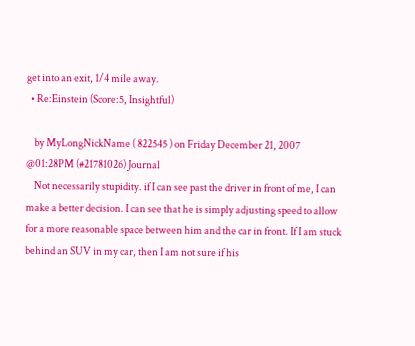get into an exit, 1/4 mile away.
  • Re:Einstein (Score:5, Insightful)

    by MyLongNickName ( 822545 ) on Friday December 21, 2007 @01:28PM (#21781026) Journal
    Not necessarily stupidity. if I can see past the driver in front of me, I can make a better decision. I can see that he is simply adjusting speed to allow for a more reasonable space between him and the car in front. If I am stuck behind an SUV in my car, then I am not sure if his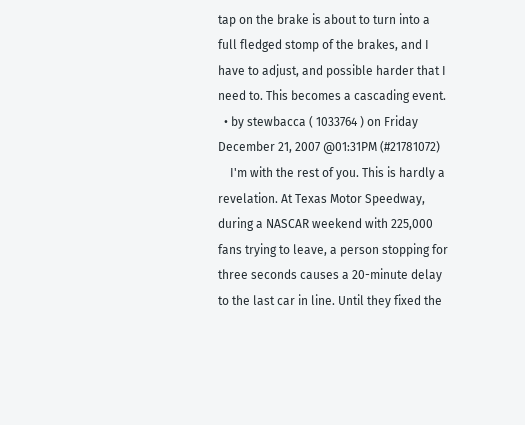tap on the brake is about to turn into a full fledged stomp of the brakes, and I have to adjust, and possible harder that I need to. This becomes a cascading event.
  • by stewbacca ( 1033764 ) on Friday December 21, 2007 @01:31PM (#21781072)
    I'm with the rest of you. This is hardly a revelation. At Texas Motor Speedway, during a NASCAR weekend with 225,000 fans trying to leave, a person stopping for three seconds causes a 20-minute delay to the last car in line. Until they fixed the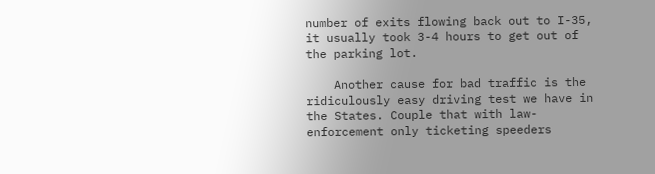number of exits flowing back out to I-35, it usually took 3-4 hours to get out of the parking lot.

    Another cause for bad traffic is the ridiculously easy driving test we have in the States. Couple that with law-enforcement only ticketing speeders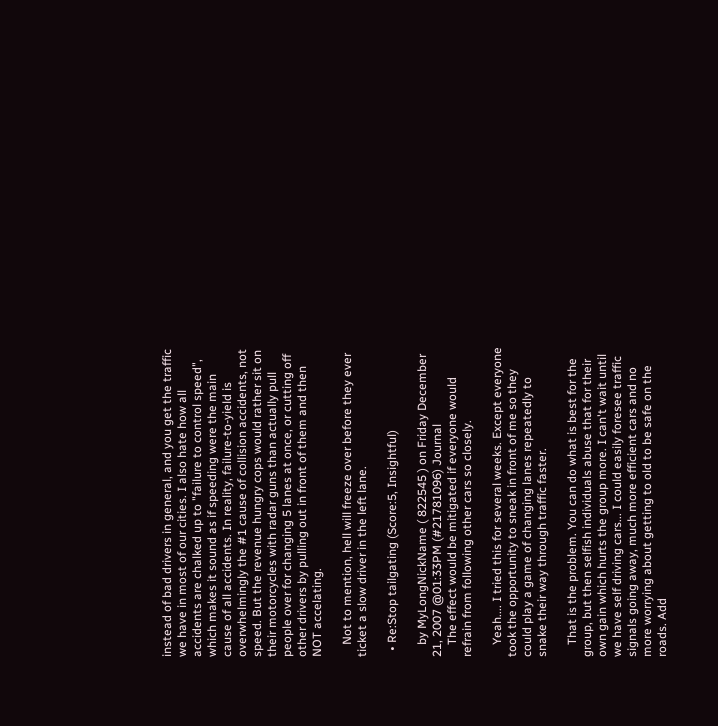instead of bad drivers in general, and you get the traffic we have in most of our cities. I also hate how all accidents are chalked up to "failure to control speed", which makes it sound as if speeding were the main cause of all accidents. In reality, failure-to-yield is overwhelmingly the #1 cause of collision accidents, not speed. But the revenue hungry cops would rather sit on their motorcycles with radar guns than actually pull people over for changing 5 lanes at once, or cutting off other drivers by pulling out in front of them and then NOT accelating.

    Not to mention, hell will freeze over before they ever ticket a slow driver in the left lane.

  • Re:Stop tailgating (Score:5, Insightful)

    by MyLongNickName ( 822545 ) on Friday December 21, 2007 @01:33PM (#21781096) Journal
    The effect would be mitigated if everyone would refrain from following other cars so closely.

    Yeah.... I tried this for several weeks. Except everyone took the opportunity to sneak in front of me so they could play a game of changing lanes repeatedly to snake their way through traffic faster.

    That is the problem. You can do what is best for the group, but then selfish individuals abuse that for their own gain which hurts the group more. I can't wait until we have self driving cars... I could easily foresee traffic signals going away, much more efficient cars and no more worrying about getting to old to be safe on the roads. Add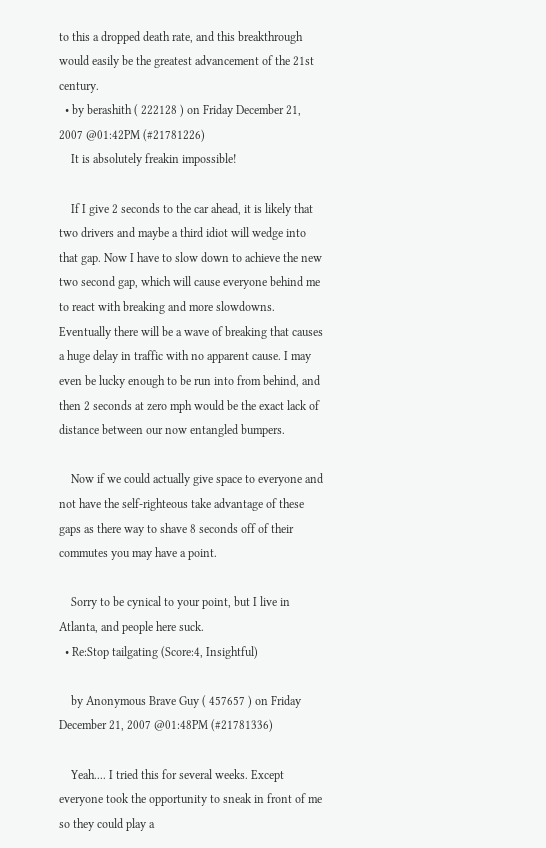to this a dropped death rate, and this breakthrough would easily be the greatest advancement of the 21st century.
  • by berashith ( 222128 ) on Friday December 21, 2007 @01:42PM (#21781226)
    It is absolutely freakin impossible!

    If I give 2 seconds to the car ahead, it is likely that two drivers and maybe a third idiot will wedge into that gap. Now I have to slow down to achieve the new two second gap, which will cause everyone behind me to react with breaking and more slowdowns. Eventually there will be a wave of breaking that causes a huge delay in traffic with no apparent cause. I may even be lucky enough to be run into from behind, and then 2 seconds at zero mph would be the exact lack of distance between our now entangled bumpers.

    Now if we could actually give space to everyone and not have the self-righteous take advantage of these gaps as there way to shave 8 seconds off of their commutes you may have a point.

    Sorry to be cynical to your point, but I live in Atlanta, and people here suck.
  • Re:Stop tailgating (Score:4, Insightful)

    by Anonymous Brave Guy ( 457657 ) on Friday December 21, 2007 @01:48PM (#21781336)

    Yeah.... I tried this for several weeks. Except everyone took the opportunity to sneak in front of me so they could play a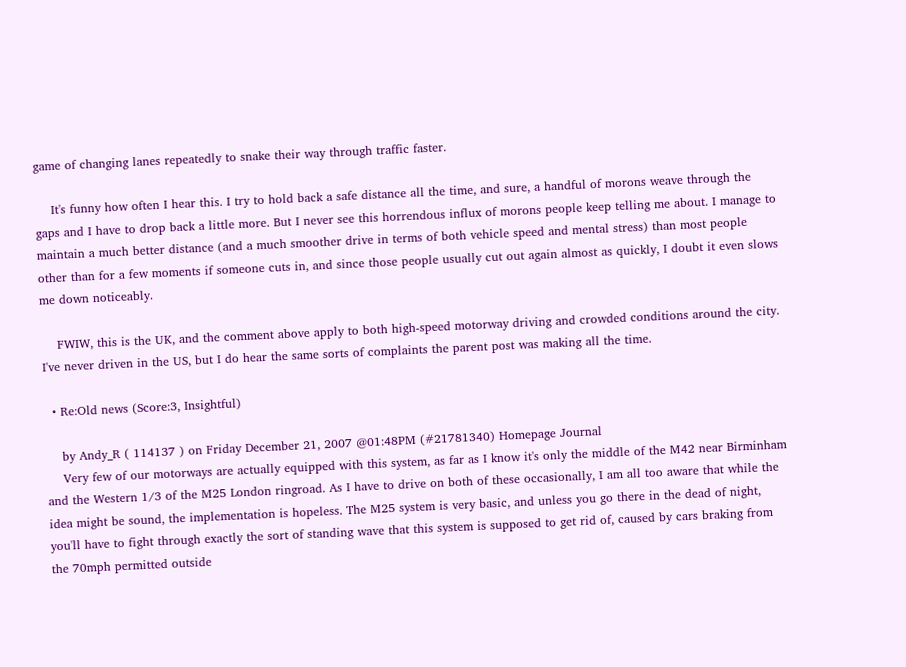game of changing lanes repeatedly to snake their way through traffic faster.

    It's funny how often I hear this. I try to hold back a safe distance all the time, and sure, a handful of morons weave through the gaps and I have to drop back a little more. But I never see this horrendous influx of morons people keep telling me about. I manage to maintain a much better distance (and a much smoother drive in terms of both vehicle speed and mental stress) than most people other than for a few moments if someone cuts in, and since those people usually cut out again almost as quickly, I doubt it even slows me down noticeably.

    FWIW, this is the UK, and the comment above apply to both high-speed motorway driving and crowded conditions around the city. I've never driven in the US, but I do hear the same sorts of complaints the parent post was making all the time.

  • Re:Old news (Score:3, Insightful)

    by Andy_R ( 114137 ) on Friday December 21, 2007 @01:48PM (#21781340) Homepage Journal
    Very few of our motorways are actually equipped with this system, as far as I know it's only the middle of the M42 near Birminham and the Western 1/3 of the M25 London ringroad. As I have to drive on both of these occasionally, I am all too aware that while the idea might be sound, the implementation is hopeless. The M25 system is very basic, and unless you go there in the dead of night, you'll have to fight through exactly the sort of standing wave that this system is supposed to get rid of, caused by cars braking from the 70mph permitted outside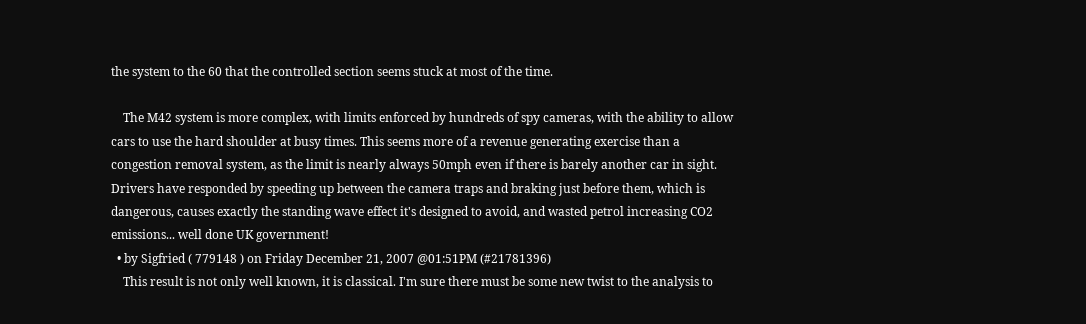the system to the 60 that the controlled section seems stuck at most of the time.

    The M42 system is more complex, with limits enforced by hundreds of spy cameras, with the ability to allow cars to use the hard shoulder at busy times. This seems more of a revenue generating exercise than a congestion removal system, as the limit is nearly always 50mph even if there is barely another car in sight. Drivers have responded by speeding up between the camera traps and braking just before them, which is dangerous, causes exactly the standing wave effect it's designed to avoid, and wasted petrol increasing CO2 emissions... well done UK government!
  • by Sigfried ( 779148 ) on Friday December 21, 2007 @01:51PM (#21781396)
    This result is not only well known, it is classical. I'm sure there must be some new twist to the analysis to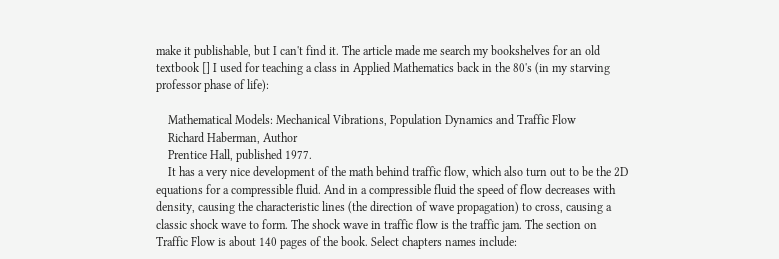make it publishable, but I can't find it. The article made me search my bookshelves for an old textbook [] I used for teaching a class in Applied Mathematics back in the 80's (in my starving professor phase of life):

    Mathematical Models: Mechanical Vibrations, Population Dynamics and Traffic Flow
    Richard Haberman, Author
    Prentice Hall, published 1977.
    It has a very nice development of the math behind traffic flow, which also turn out to be the 2D equations for a compressible fluid. And in a compressible fluid the speed of flow decreases with density, causing the characteristic lines (the direction of wave propagation) to cross, causing a classic shock wave to form. The shock wave in traffic flow is the traffic jam. The section on Traffic Flow is about 140 pages of the book. Select chapters names include: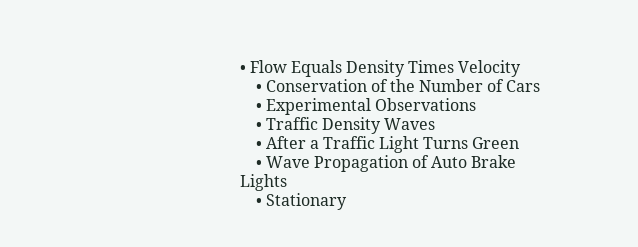• Flow Equals Density Times Velocity
    • Conservation of the Number of Cars
    • Experimental Observations
    • Traffic Density Waves
    • After a Traffic Light Turns Green
    • Wave Propagation of Auto Brake Lights
    • Stationary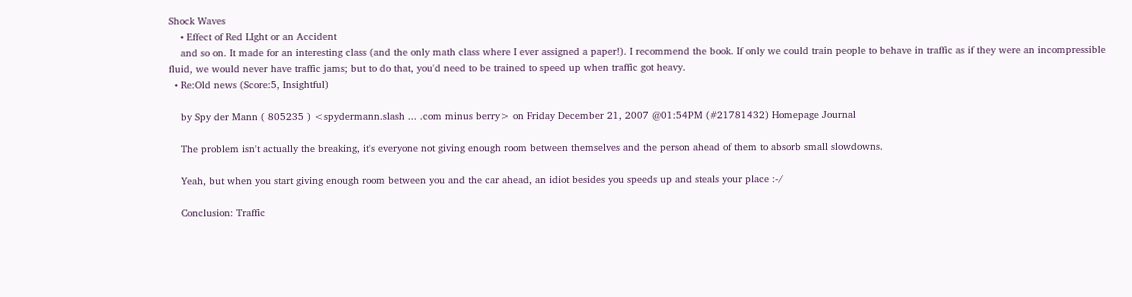Shock Waves
    • Effect of Red LIght or an Accident
    and so on. It made for an interesting class (and the only math class where I ever assigned a paper!). I recommend the book. If only we could train people to behave in traffic as if they were an incompressible fluid, we would never have traffic jams; but to do that, you'd need to be trained to speed up when traffic got heavy.
  • Re:Old news (Score:5, Insightful)

    by Spy der Mann ( 805235 ) <spydermann.slash ... .com minus berry> on Friday December 21, 2007 @01:54PM (#21781432) Homepage Journal

    The problem isn't actually the breaking, it's everyone not giving enough room between themselves and the person ahead of them to absorb small slowdowns.

    Yeah, but when you start giving enough room between you and the car ahead, an idiot besides you speeds up and steals your place :-/

    Conclusion: Traffic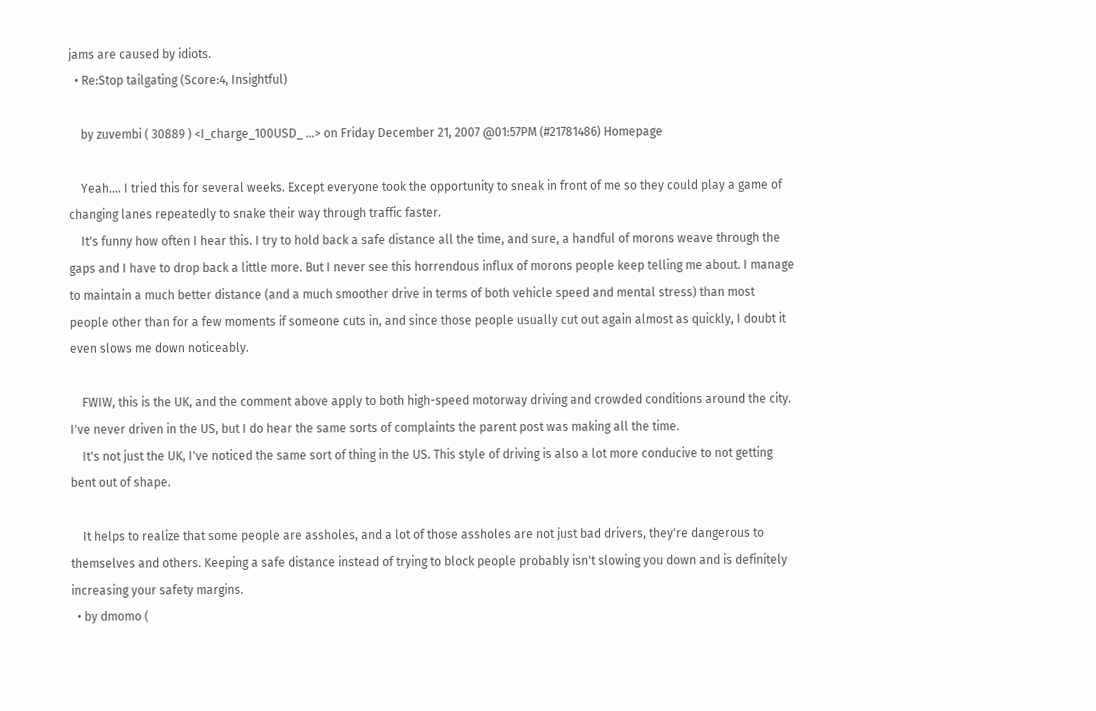jams are caused by idiots.
  • Re:Stop tailgating (Score:4, Insightful)

    by zuvembi ( 30889 ) <I_charge_100USD_ ...> on Friday December 21, 2007 @01:57PM (#21781486) Homepage

    Yeah.... I tried this for several weeks. Except everyone took the opportunity to sneak in front of me so they could play a game of changing lanes repeatedly to snake their way through traffic faster.
    It's funny how often I hear this. I try to hold back a safe distance all the time, and sure, a handful of morons weave through the gaps and I have to drop back a little more. But I never see this horrendous influx of morons people keep telling me about. I manage to maintain a much better distance (and a much smoother drive in terms of both vehicle speed and mental stress) than most people other than for a few moments if someone cuts in, and since those people usually cut out again almost as quickly, I doubt it even slows me down noticeably.

    FWIW, this is the UK, and the comment above apply to both high-speed motorway driving and crowded conditions around the city. I've never driven in the US, but I do hear the same sorts of complaints the parent post was making all the time.
    It's not just the UK, I've noticed the same sort of thing in the US. This style of driving is also a lot more conducive to not getting bent out of shape.

    It helps to realize that some people are assholes, and a lot of those assholes are not just bad drivers, they're dangerous to themselves and others. Keeping a safe distance instead of trying to block people probably isn't slowing you down and is definitely increasing your safety margins.
  • by dmomo (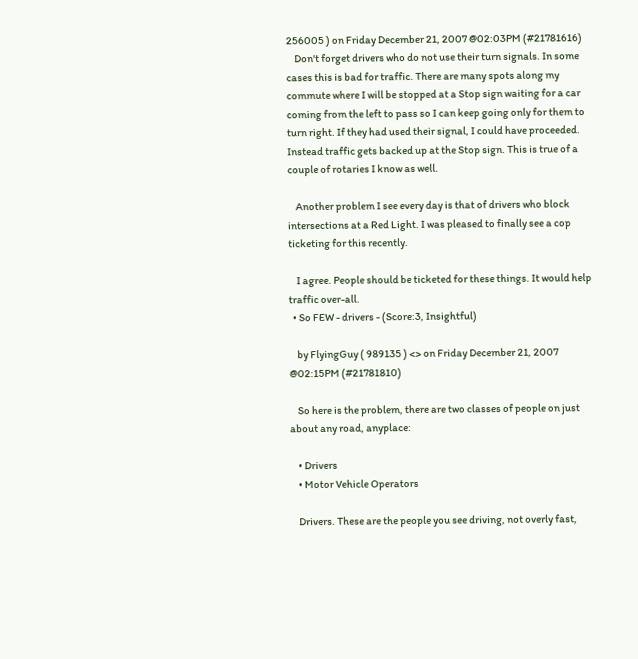256005 ) on Friday December 21, 2007 @02:03PM (#21781616)
    Don't forget drivers who do not use their turn signals. In some cases this is bad for traffic. There are many spots along my commute where I will be stopped at a Stop sign waiting for a car coming from the left to pass so I can keep going only for them to turn right. If they had used their signal, I could have proceeded. Instead traffic gets backed up at the Stop sign. This is true of a couple of rotaries I know as well.

    Another problem I see every day is that of drivers who block intersections at a Red Light. I was pleased to finally see a cop ticketing for this recently.

    I agree. People should be ticketed for these things. It would help traffic over-all.
  • So FEW - drivers - (Score:3, Insightful)

    by FlyingGuy ( 989135 ) <> on Friday December 21, 2007 @02:15PM (#21781810)

    So here is the problem, there are two classes of people on just about any road, anyplace:

    • Drivers
    • Motor Vehicle Operators

    Drivers. These are the people you see driving, not overly fast,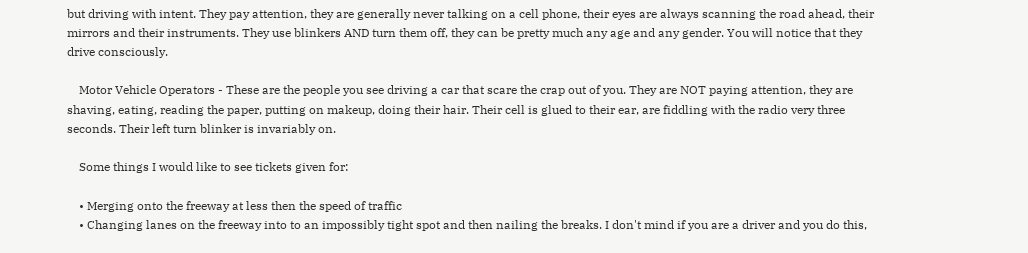but driving with intent. They pay attention, they are generally never talking on a cell phone, their eyes are always scanning the road ahead, their mirrors and their instruments. They use blinkers AND turn them off, they can be pretty much any age and any gender. You will notice that they drive consciously.

    Motor Vehicle Operators - These are the people you see driving a car that scare the crap out of you. They are NOT paying attention, they are shaving, eating, reading the paper, putting on makeup, doing their hair. Their cell is glued to their ear, are fiddling with the radio very three seconds. Their left turn blinker is invariably on.

    Some things I would like to see tickets given for:

    • Merging onto the freeway at less then the speed of traffic
    • Changing lanes on the freeway into to an impossibly tight spot and then nailing the breaks. I don't mind if you are a driver and you do this,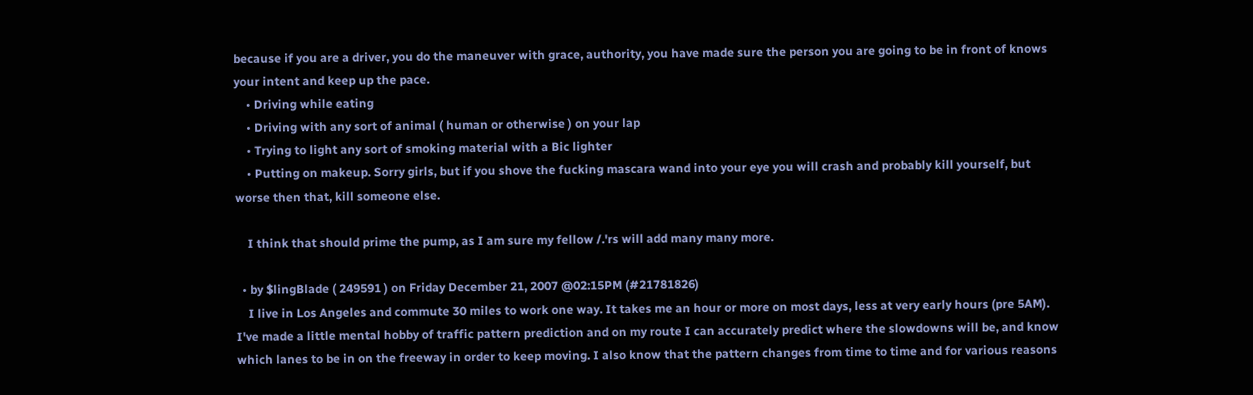because if you are a driver, you do the maneuver with grace, authority, you have made sure the person you are going to be in front of knows your intent and keep up the pace.
    • Driving while eating
    • Driving with any sort of animal ( human or otherwise ) on your lap
    • Trying to light any sort of smoking material with a Bic lighter
    • Putting on makeup. Sorry girls, but if you shove the fucking mascara wand into your eye you will crash and probably kill yourself, but worse then that, kill someone else.

    I think that should prime the pump, as I am sure my fellow /.'rs will add many many more.

  • by $lingBlade ( 249591 ) on Friday December 21, 2007 @02:15PM (#21781826)
    I live in Los Angeles and commute 30 miles to work one way. It takes me an hour or more on most days, less at very early hours (pre 5AM). I've made a little mental hobby of traffic pattern prediction and on my route I can accurately predict where the slowdowns will be, and know which lanes to be in on the freeway in order to keep moving. I also know that the pattern changes from time to time and for various reasons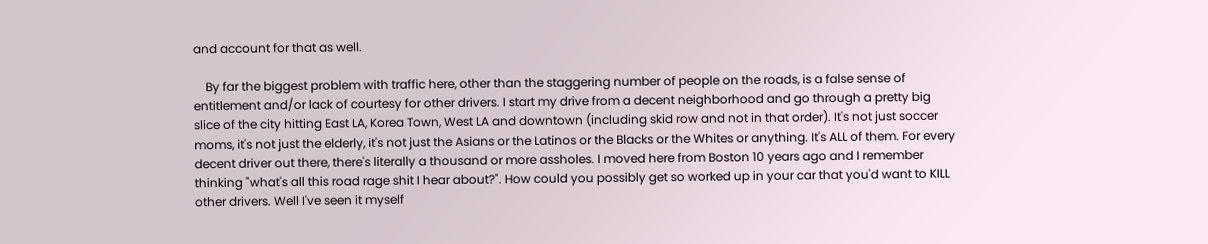and account for that as well.

    By far the biggest problem with traffic here, other than the staggering number of people on the roads, is a false sense of entitlement and/or lack of courtesy for other drivers. I start my drive from a decent neighborhood and go through a pretty big slice of the city hitting East LA, Korea Town, West LA and downtown (including skid row and not in that order). It's not just soccer moms, it's not just the elderly, it's not just the Asians or the Latinos or the Blacks or the Whites or anything. It's ALL of them. For every decent driver out there, there's literally a thousand or more assholes. I moved here from Boston 10 years ago and I remember thinking "what's all this road rage shit I hear about?". How could you possibly get so worked up in your car that you'd want to KILL other drivers. Well I've seen it myself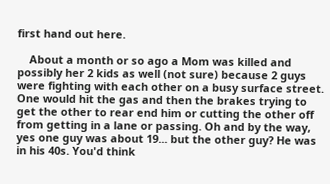first hand out here.

    About a month or so ago a Mom was killed and possibly her 2 kids as well (not sure) because 2 guys were fighting with each other on a busy surface street. One would hit the gas and then the brakes trying to get the other to rear end him or cutting the other off from getting in a lane or passing. Oh and by the way, yes one guy was about 19... but the other guy? He was in his 40s. You'd think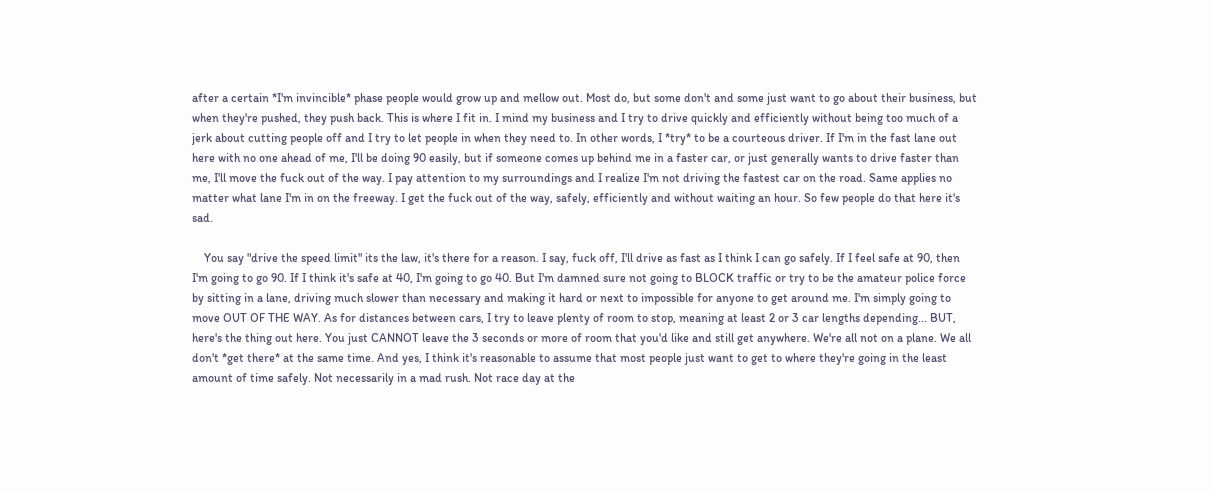after a certain *I'm invincible* phase people would grow up and mellow out. Most do, but some don't and some just want to go about their business, but when they're pushed, they push back. This is where I fit in. I mind my business and I try to drive quickly and efficiently without being too much of a jerk about cutting people off and I try to let people in when they need to. In other words, I *try* to be a courteous driver. If I'm in the fast lane out here with no one ahead of me, I'll be doing 90 easily, but if someone comes up behind me in a faster car, or just generally wants to drive faster than me, I'll move the fuck out of the way. I pay attention to my surroundings and I realize I'm not driving the fastest car on the road. Same applies no matter what lane I'm in on the freeway. I get the fuck out of the way, safely, efficiently and without waiting an hour. So few people do that here it's sad.

    You say "drive the speed limit" its the law, it's there for a reason. I say, fuck off, I'll drive as fast as I think I can go safely. If I feel safe at 90, then I'm going to go 90. If I think it's safe at 40, I'm going to go 40. But I'm damned sure not going to BLOCK traffic or try to be the amateur police force by sitting in a lane, driving much slower than necessary and making it hard or next to impossible for anyone to get around me. I'm simply going to move OUT OF THE WAY. As for distances between cars, I try to leave plenty of room to stop, meaning at least 2 or 3 car lengths depending... BUT, here's the thing out here. You just CANNOT leave the 3 seconds or more of room that you'd like and still get anywhere. We're all not on a plane. We all don't *get there* at the same time. And yes, I think it's reasonable to assume that most people just want to get to where they're going in the least amount of time safely. Not necessarily in a mad rush. Not race day at the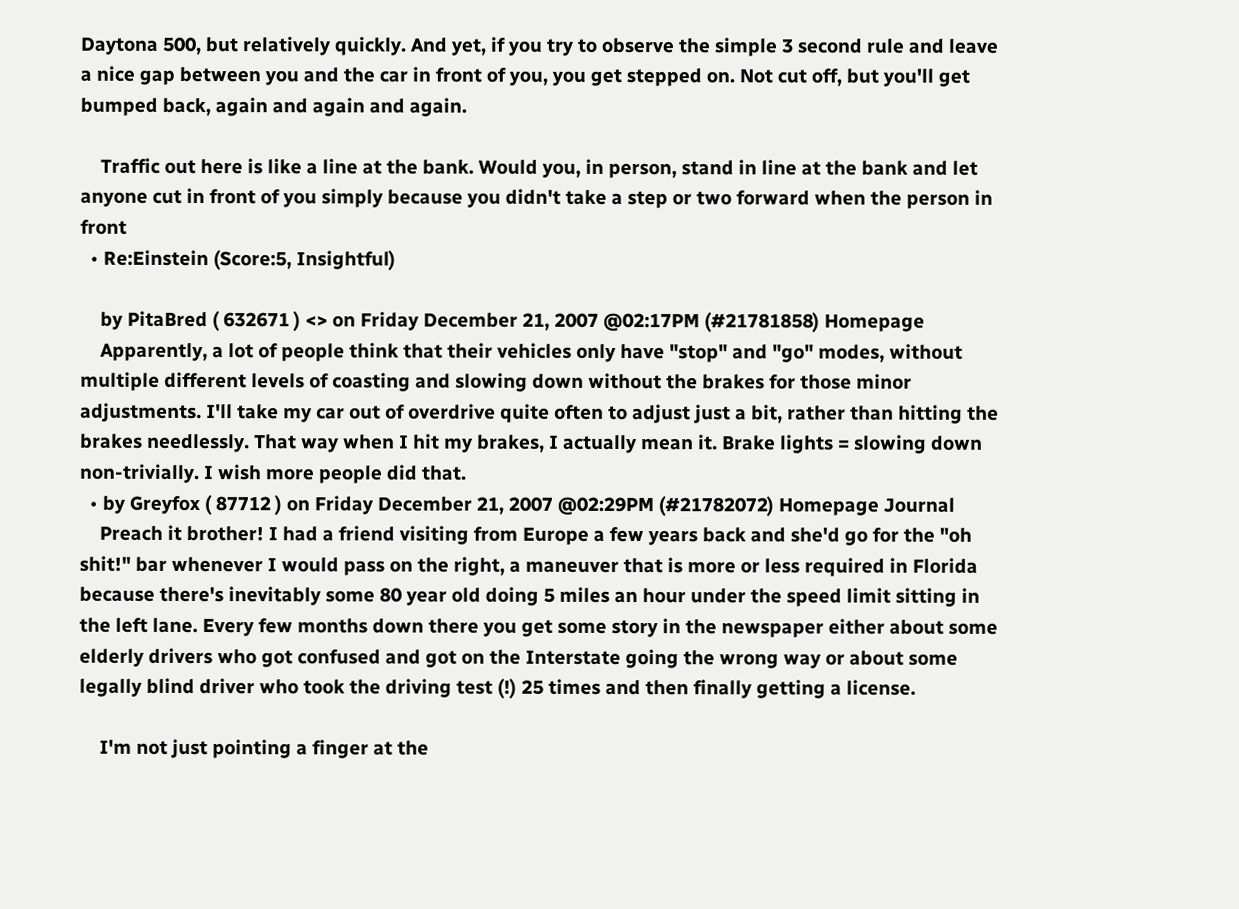Daytona 500, but relatively quickly. And yet, if you try to observe the simple 3 second rule and leave a nice gap between you and the car in front of you, you get stepped on. Not cut off, but you'll get bumped back, again and again and again.

    Traffic out here is like a line at the bank. Would you, in person, stand in line at the bank and let anyone cut in front of you simply because you didn't take a step or two forward when the person in front
  • Re:Einstein (Score:5, Insightful)

    by PitaBred ( 632671 ) <> on Friday December 21, 2007 @02:17PM (#21781858) Homepage
    Apparently, a lot of people think that their vehicles only have "stop" and "go" modes, without multiple different levels of coasting and slowing down without the brakes for those minor adjustments. I'll take my car out of overdrive quite often to adjust just a bit, rather than hitting the brakes needlessly. That way when I hit my brakes, I actually mean it. Brake lights = slowing down non-trivially. I wish more people did that.
  • by Greyfox ( 87712 ) on Friday December 21, 2007 @02:29PM (#21782072) Homepage Journal
    Preach it brother! I had a friend visiting from Europe a few years back and she'd go for the "oh shit!" bar whenever I would pass on the right, a maneuver that is more or less required in Florida because there's inevitably some 80 year old doing 5 miles an hour under the speed limit sitting in the left lane. Every few months down there you get some story in the newspaper either about some elderly drivers who got confused and got on the Interstate going the wrong way or about some legally blind driver who took the driving test (!) 25 times and then finally getting a license.

    I'm not just pointing a finger at the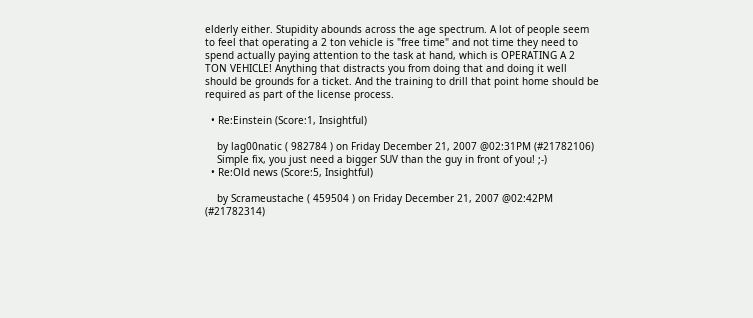elderly either. Stupidity abounds across the age spectrum. A lot of people seem to feel that operating a 2 ton vehicle is "free time" and not time they need to spend actually paying attention to the task at hand, which is OPERATING A 2 TON VEHICLE! Anything that distracts you from doing that and doing it well should be grounds for a ticket. And the training to drill that point home should be required as part of the license process.

  • Re:Einstein (Score:1, Insightful)

    by lag00natic ( 982784 ) on Friday December 21, 2007 @02:31PM (#21782106)
    Simple fix, you just need a bigger SUV than the guy in front of you! ;-)
  • Re:Old news (Score:5, Insightful)

    by Scrameustache ( 459504 ) on Friday December 21, 2007 @02:42PM (#21782314)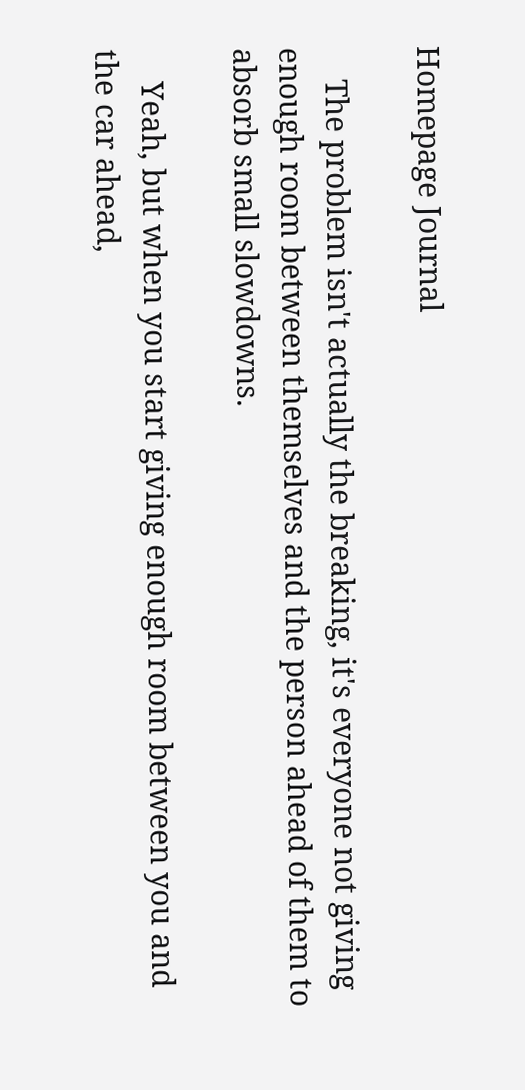Homepage Journal

    The problem isn't actually the breaking, it's everyone not giving enough room between themselves and the person ahead of them to absorb small slowdowns.

    Yeah, but when you start giving enough room between you and the car ahead,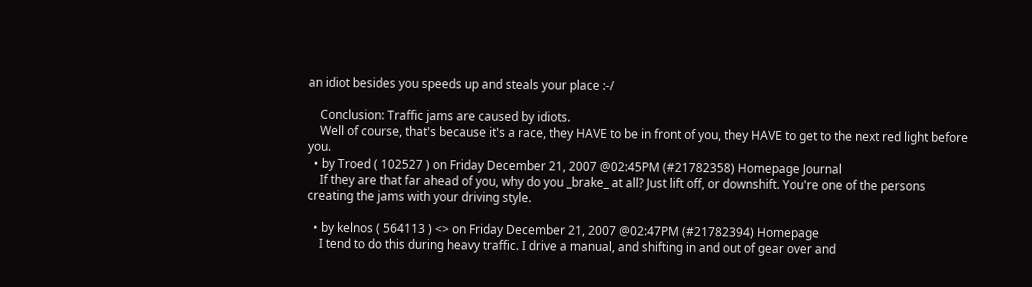an idiot besides you speeds up and steals your place :-/

    Conclusion: Traffic jams are caused by idiots.
    Well of course, that's because it's a race, they HAVE to be in front of you, they HAVE to get to the next red light before you.
  • by Troed ( 102527 ) on Friday December 21, 2007 @02:45PM (#21782358) Homepage Journal
    If they are that far ahead of you, why do you _brake_ at all? Just lift off, or downshift. You're one of the persons creating the jams with your driving style.

  • by kelnos ( 564113 ) <> on Friday December 21, 2007 @02:47PM (#21782394) Homepage
    I tend to do this during heavy traffic. I drive a manual, and shifting in and out of gear over and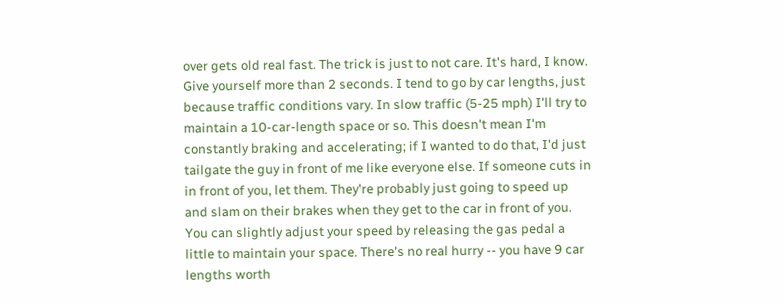over gets old real fast. The trick is just to not care. It's hard, I know. Give yourself more than 2 seconds. I tend to go by car lengths, just because traffic conditions vary. In slow traffic (5-25 mph) I'll try to maintain a 10-car-length space or so. This doesn't mean I'm constantly braking and accelerating; if I wanted to do that, I'd just tailgate the guy in front of me like everyone else. If someone cuts in in front of you, let them. They're probably just going to speed up and slam on their brakes when they get to the car in front of you. You can slightly adjust your speed by releasing the gas pedal a little to maintain your space. There's no real hurry -- you have 9 car lengths worth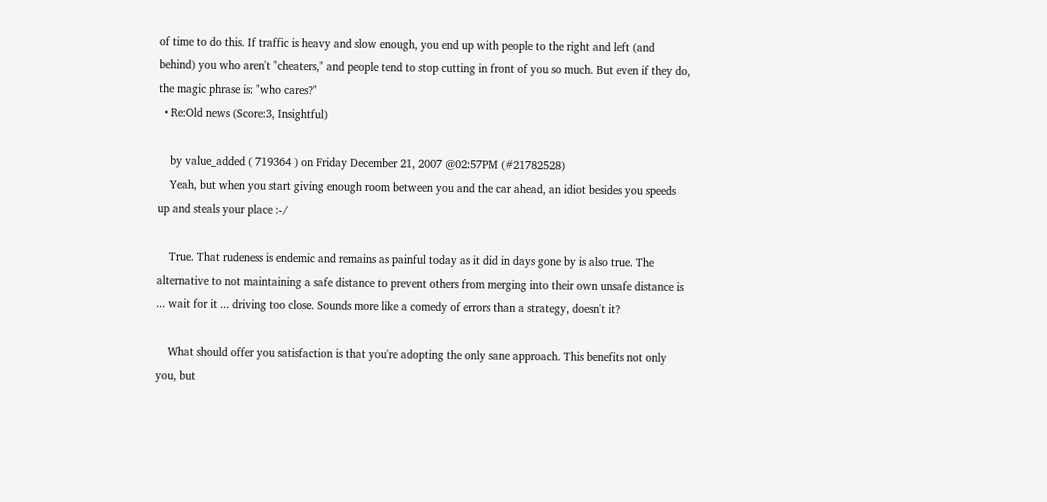of time to do this. If traffic is heavy and slow enough, you end up with people to the right and left (and behind) you who aren't "cheaters," and people tend to stop cutting in front of you so much. But even if they do, the magic phrase is: "who cares?"
  • Re:Old news (Score:3, Insightful)

    by value_added ( 719364 ) on Friday December 21, 2007 @02:57PM (#21782528)
    Yeah, but when you start giving enough room between you and the car ahead, an idiot besides you speeds up and steals your place :-/

    True. That rudeness is endemic and remains as painful today as it did in days gone by is also true. The alternative to not maintaining a safe distance to prevent others from merging into their own unsafe distance is ... wait for it ... driving too close. Sounds more like a comedy of errors than a strategy, doesn't it?

    What should offer you satisfaction is that you're adopting the only sane approach. This benefits not only you, but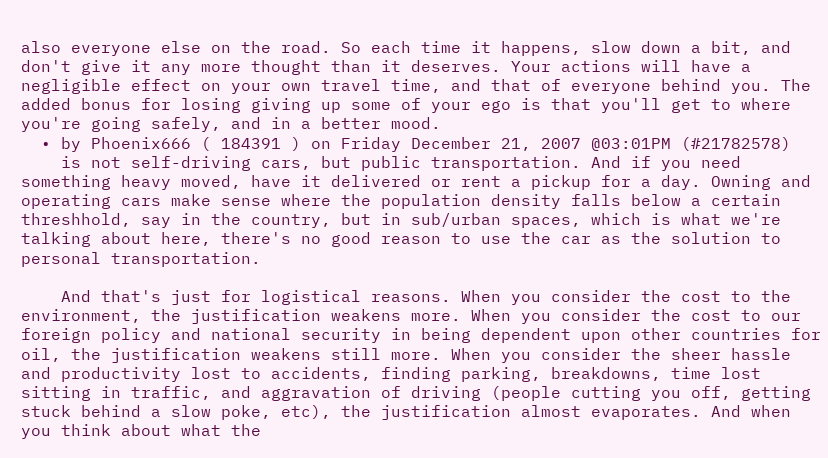also everyone else on the road. So each time it happens, slow down a bit, and don't give it any more thought than it deserves. Your actions will have a negligible effect on your own travel time, and that of everyone behind you. The added bonus for losing giving up some of your ego is that you'll get to where you're going safely, and in a better mood.
  • by Phoenix666 ( 184391 ) on Friday December 21, 2007 @03:01PM (#21782578)
    is not self-driving cars, but public transportation. And if you need something heavy moved, have it delivered or rent a pickup for a day. Owning and operating cars make sense where the population density falls below a certain threshhold, say in the country, but in sub/urban spaces, which is what we're talking about here, there's no good reason to use the car as the solution to personal transportation.

    And that's just for logistical reasons. When you consider the cost to the environment, the justification weakens more. When you consider the cost to our foreign policy and national security in being dependent upon other countries for oil, the justification weakens still more. When you consider the sheer hassle and productivity lost to accidents, finding parking, breakdowns, time lost sitting in traffic, and aggravation of driving (people cutting you off, getting stuck behind a slow poke, etc), the justification almost evaporates. And when you think about what the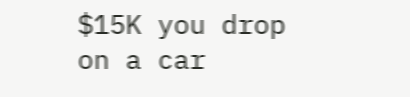$15K you drop on a car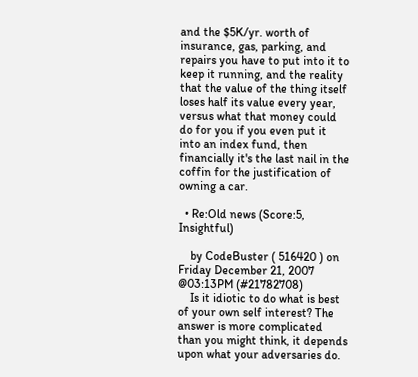and the $5K/yr. worth of insurance, gas, parking, and repairs you have to put into it to keep it running, and the reality that the value of the thing itself loses half its value every year, versus what that money could do for you if you even put it into an index fund, then financially it's the last nail in the coffin for the justification of owning a car.

  • Re:Old news (Score:5, Insightful)

    by CodeBuster ( 516420 ) on Friday December 21, 2007 @03:13PM (#21782708)
    Is it idiotic to do what is best of your own self interest? The answer is more complicated than you might think, it depends upon what your adversaries do.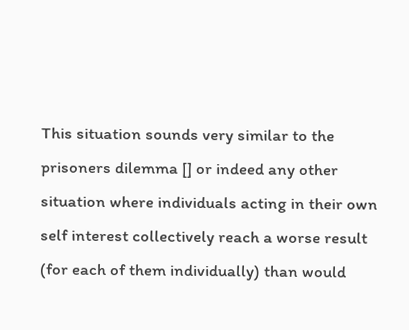This situation sounds very similar to the prisoners dilemma [] or indeed any other situation where individuals acting in their own self interest collectively reach a worse result (for each of them individually) than would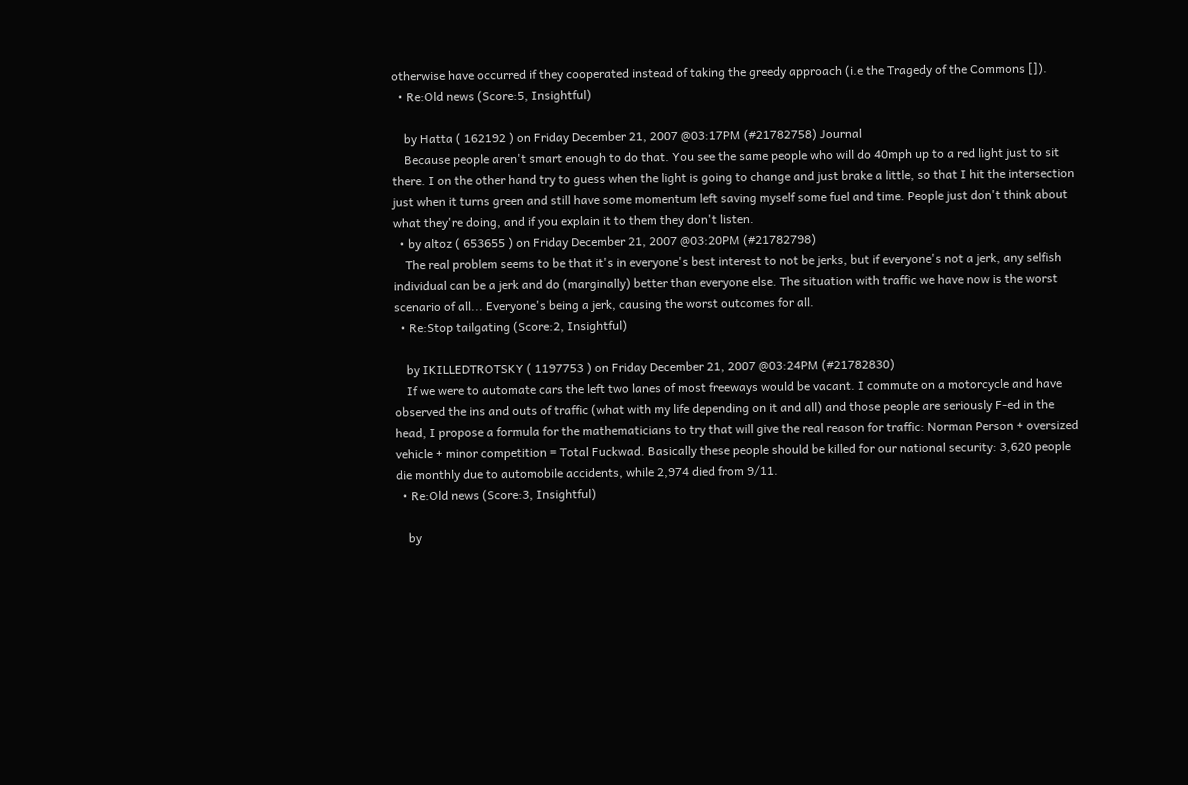otherwise have occurred if they cooperated instead of taking the greedy approach (i.e the Tragedy of the Commons []).
  • Re:Old news (Score:5, Insightful)

    by Hatta ( 162192 ) on Friday December 21, 2007 @03:17PM (#21782758) Journal
    Because people aren't smart enough to do that. You see the same people who will do 40mph up to a red light just to sit there. I on the other hand try to guess when the light is going to change and just brake a little, so that I hit the intersection just when it turns green and still have some momentum left saving myself some fuel and time. People just don't think about what they're doing, and if you explain it to them they don't listen.
  • by altoz ( 653655 ) on Friday December 21, 2007 @03:20PM (#21782798)
    The real problem seems to be that it's in everyone's best interest to not be jerks, but if everyone's not a jerk, any selfish individual can be a jerk and do (marginally) better than everyone else. The situation with traffic we have now is the worst scenario of all... Everyone's being a jerk, causing the worst outcomes for all.
  • Re:Stop tailgating (Score:2, Insightful)

    by IKILLEDTROTSKY ( 1197753 ) on Friday December 21, 2007 @03:24PM (#21782830)
    If we were to automate cars the left two lanes of most freeways would be vacant. I commute on a motorcycle and have observed the ins and outs of traffic (what with my life depending on it and all) and those people are seriously F-ed in the head, I propose a formula for the mathematicians to try that will give the real reason for traffic: Norman Person + oversized vehicle + minor competition = Total Fuckwad. Basically these people should be killed for our national security: 3,620 people die monthly due to automobile accidents, while 2,974 died from 9/11.
  • Re:Old news (Score:3, Insightful)

    by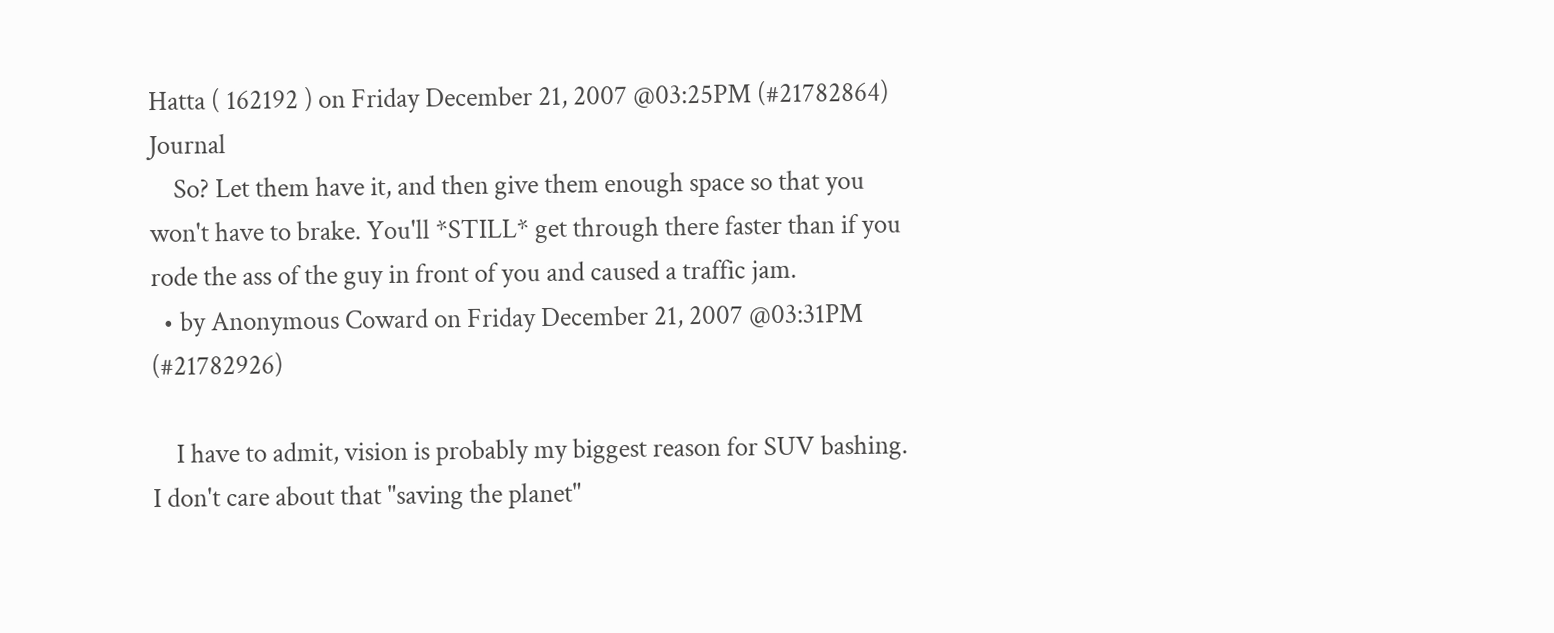Hatta ( 162192 ) on Friday December 21, 2007 @03:25PM (#21782864) Journal
    So? Let them have it, and then give them enough space so that you won't have to brake. You'll *STILL* get through there faster than if you rode the ass of the guy in front of you and caused a traffic jam.
  • by Anonymous Coward on Friday December 21, 2007 @03:31PM (#21782926)

    I have to admit, vision is probably my biggest reason for SUV bashing. I don't care about that "saving the planet"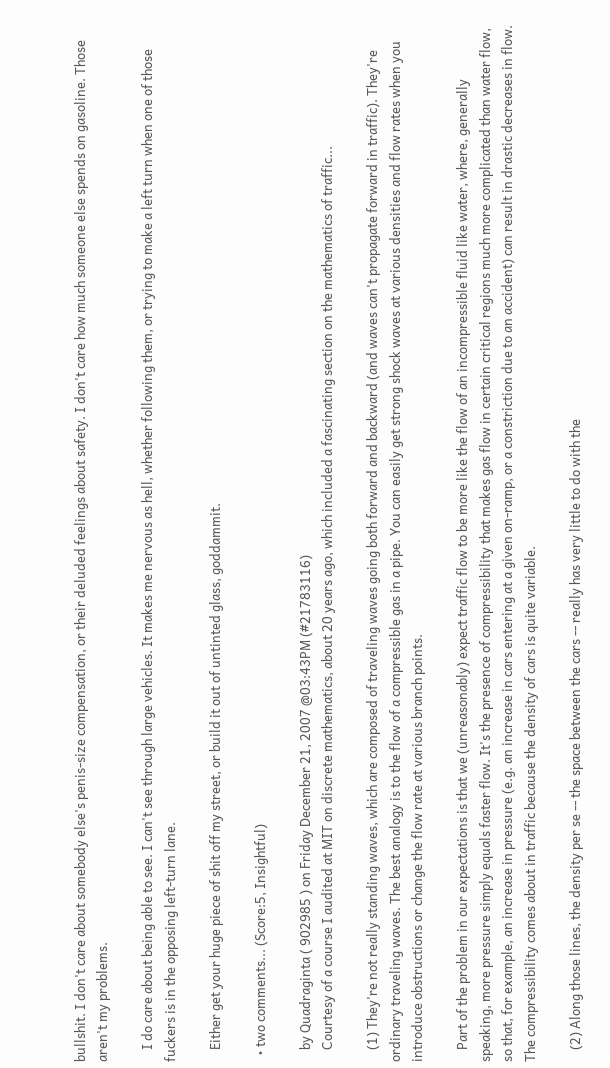bullshit. I don't care about somebody else's penis-size compensation, or their deluded feelings about safety. I don't care how much someone else spends on gasoline. Those aren't my problems.

    I do care about being able to see. I can't see through large vehicles. It makes me nervous as hell, whether following them, or trying to make a left turn when one of those fuckers is in the opposing left-turn lane.

    Either get your huge piece of shit off my street, or build it out of untinted glass, goddammit.

  • two comments... (Score:5, Insightful)

    by Quadraginta ( 902985 ) on Friday December 21, 2007 @03:43PM (#21783116)
    Courtesy of a course I audited at MIT on discrete mathematics, about 20 years ago, which included a fascinating section on the mathematics of traffic...

    (1) They're not really standing waves, which are composed of traveling waves going both forward and backward (and waves can't propagate forward in traffic). They're ordinary traveling waves. The best analogy is to the flow of a compressible gas in a pipe. You can easily get strong shock waves at various densities and flow rates when you introduce obstructions or change the flow rate at various branch points.

    Part of the problem in our expectations is that we (unreasonably) expect traffic flow to be more like the flow of an incompressible fluid like water, where, generally speaking, more pressure simply equals faster flow. It's the presence of compressibility that makes gas flow in certain critical regions much more complicated than water flow, so that, for example, an increase in pressure (e.g. an increase in cars entering at a given on-ramp, or a constriction due to an accident) can result in drastic decreases in flow. The compressibility comes about in traffic because the density of cars is quite variable.

    (2) Along those lines, the density per se -- the space between the cars -- really has very little to do with the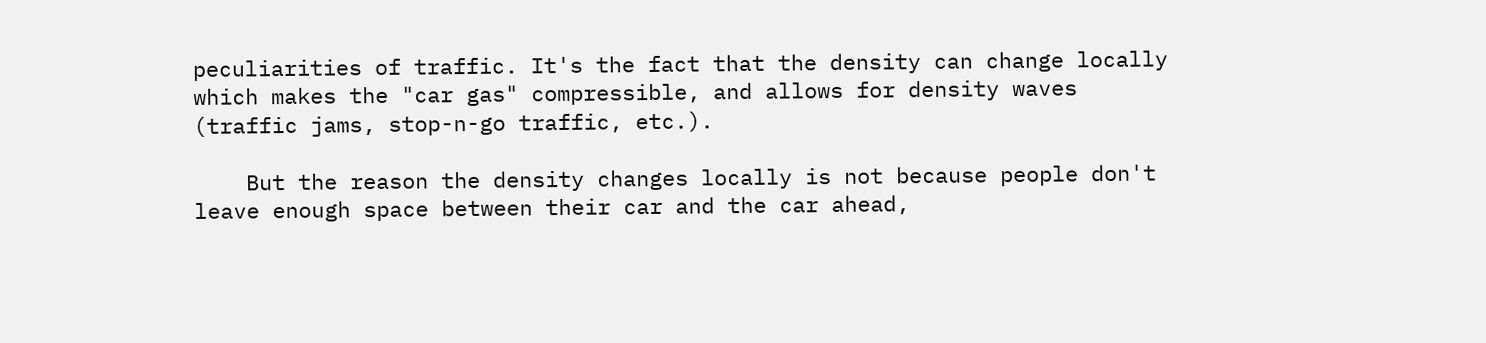peculiarities of traffic. It's the fact that the density can change locally which makes the "car gas" compressible, and allows for density waves (traffic jams, stop-n-go traffic, etc.).

    But the reason the density changes locally is not because people don't leave enough space between their car and the car ahead,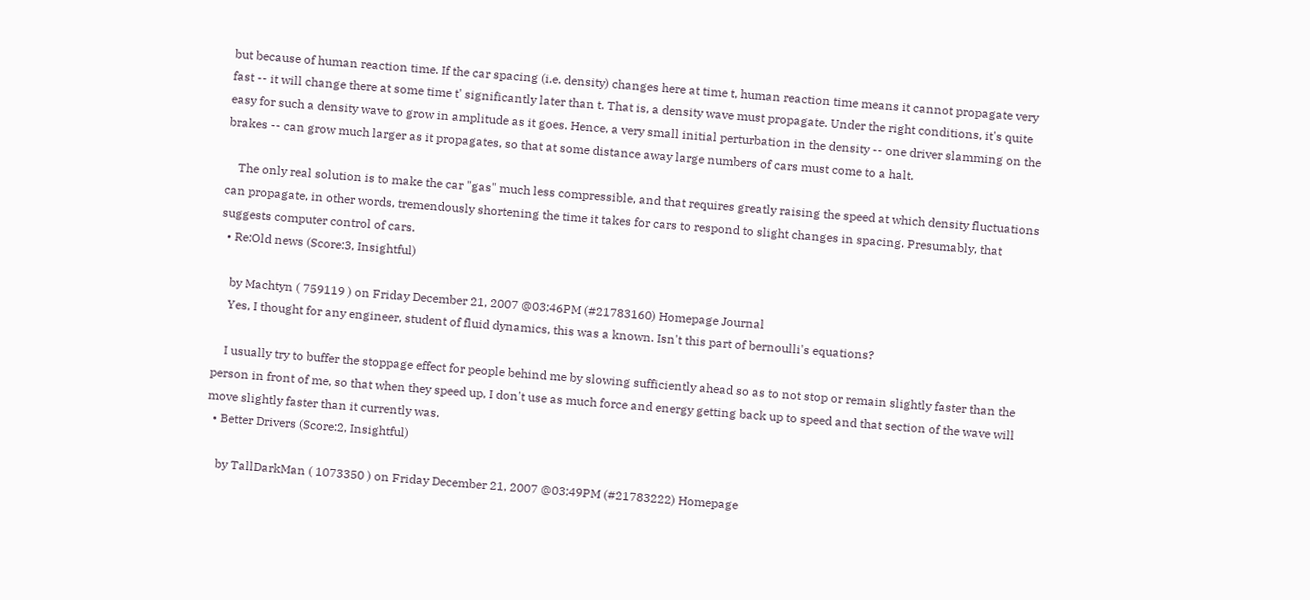but because of human reaction time. If the car spacing (i.e. density) changes here at time t, human reaction time means it cannot propagate very fast -- it will change there at some time t' significantly later than t. That is, a density wave must propagate. Under the right conditions, it's quite easy for such a density wave to grow in amplitude as it goes. Hence, a very small initial perturbation in the density -- one driver slamming on the brakes -- can grow much larger as it propagates, so that at some distance away large numbers of cars must come to a halt.

    The only real solution is to make the car "gas" much less compressible, and that requires greatly raising the speed at which density fluctuations can propagate, in other words, tremendously shortening the time it takes for cars to respond to slight changes in spacing. Presumably, that suggests computer control of cars.
  • Re:Old news (Score:3, Insightful)

    by Machtyn ( 759119 ) on Friday December 21, 2007 @03:46PM (#21783160) Homepage Journal
    Yes, I thought for any engineer, student of fluid dynamics, this was a known. Isn't this part of bernoulli's equations?

    I usually try to buffer the stoppage effect for people behind me by slowing sufficiently ahead so as to not stop or remain slightly faster than the person in front of me, so that when they speed up, I don't use as much force and energy getting back up to speed and that section of the wave will move slightly faster than it currently was.
  • Better Drivers (Score:2, Insightful)

    by TallDarkMan ( 1073350 ) on Friday December 21, 2007 @03:49PM (#21783222) Homepage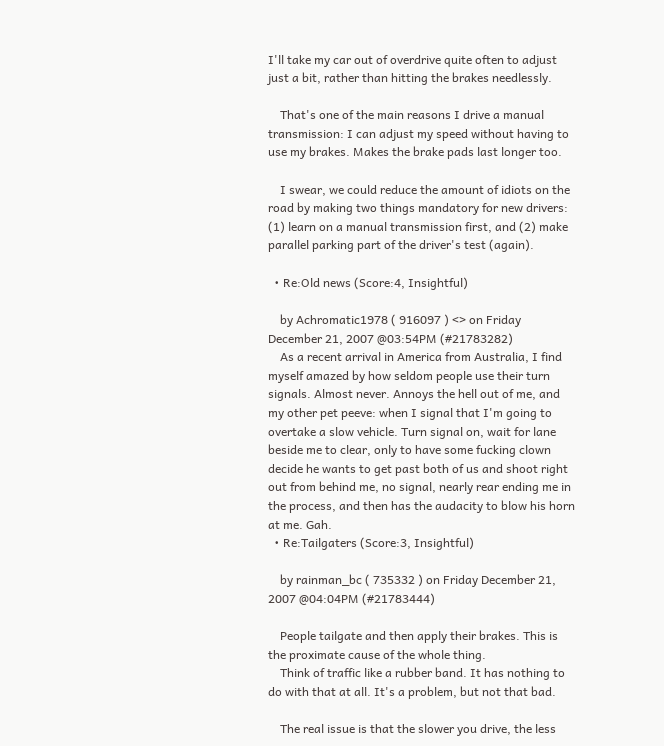I'll take my car out of overdrive quite often to adjust just a bit, rather than hitting the brakes needlessly.

    That's one of the main reasons I drive a manual transmission: I can adjust my speed without having to use my brakes. Makes the brake pads last longer too.

    I swear, we could reduce the amount of idiots on the road by making two things mandatory for new drivers: (1) learn on a manual transmission first, and (2) make parallel parking part of the driver's test (again).

  • Re:Old news (Score:4, Insightful)

    by Achromatic1978 ( 916097 ) <> on Friday December 21, 2007 @03:54PM (#21783282)
    As a recent arrival in America from Australia, I find myself amazed by how seldom people use their turn signals. Almost never. Annoys the hell out of me, and my other pet peeve: when I signal that I'm going to overtake a slow vehicle. Turn signal on, wait for lane beside me to clear, only to have some fucking clown decide he wants to get past both of us and shoot right out from behind me, no signal, nearly rear ending me in the process, and then has the audacity to blow his horn at me. Gah.
  • Re:Tailgaters (Score:3, Insightful)

    by rainman_bc ( 735332 ) on Friday December 21, 2007 @04:04PM (#21783444)

    People tailgate and then apply their brakes. This is the proximate cause of the whole thing.
    Think of traffic like a rubber band. It has nothing to do with that at all. It's a problem, but not that bad.

    The real issue is that the slower you drive, the less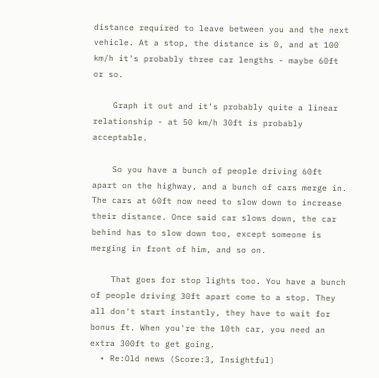distance required to leave between you and the next vehicle. At a stop, the distance is 0, and at 100 km/h it's probably three car lengths - maybe 60ft or so.

    Graph it out and it's probably quite a linear relationship - at 50 km/h 30ft is probably acceptable.

    So you have a bunch of people driving 60ft apart on the highway, and a bunch of cars merge in. The cars at 60ft now need to slow down to increase their distance. Once said car slows down, the car behind has to slow down too, except someone is merging in front of him, and so on.

    That goes for stop lights too. You have a bunch of people driving 30ft apart come to a stop. They all don't start instantly, they have to wait for bonus ft. When you're the 10th car, you need an extra 300ft to get going.
  • Re:Old news (Score:3, Insightful)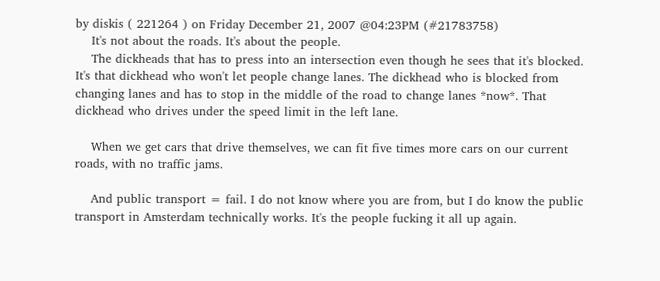by diskis ( 221264 ) on Friday December 21, 2007 @04:23PM (#21783758)
    It's not about the roads. It's about the people.
    The dickheads that has to press into an intersection even though he sees that it's blocked. It's that dickhead who won't let people change lanes. The dickhead who is blocked from changing lanes and has to stop in the middle of the road to change lanes *now*. That dickhead who drives under the speed limit in the left lane.

    When we get cars that drive themselves, we can fit five times more cars on our current roads, with no traffic jams.

    And public transport = fail. I do not know where you are from, but I do know the public transport in Amsterdam technically works. It's the people fucking it all up again.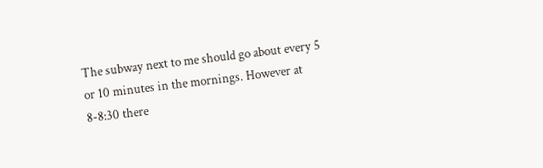The subway next to me should go about every 5 or 10 minutes in the mornings. However at 8-8:30 there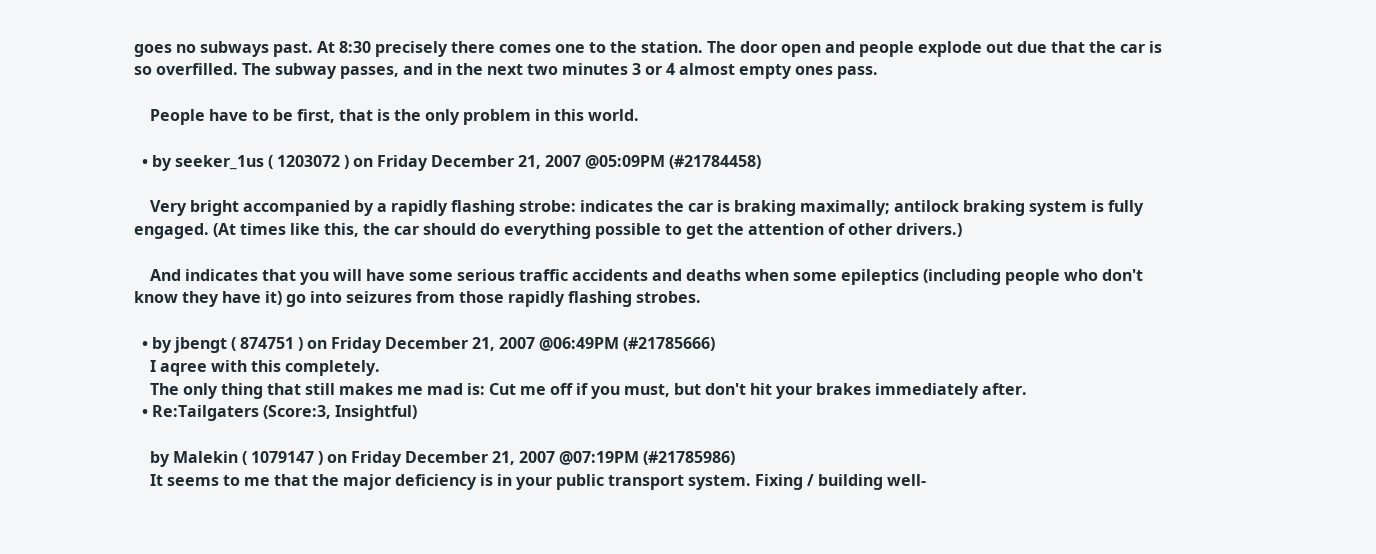goes no subways past. At 8:30 precisely there comes one to the station. The door open and people explode out due that the car is so overfilled. The subway passes, and in the next two minutes 3 or 4 almost empty ones pass.

    People have to be first, that is the only problem in this world.

  • by seeker_1us ( 1203072 ) on Friday December 21, 2007 @05:09PM (#21784458)

    Very bright accompanied by a rapidly flashing strobe: indicates the car is braking maximally; antilock braking system is fully engaged. (At times like this, the car should do everything possible to get the attention of other drivers.)

    And indicates that you will have some serious traffic accidents and deaths when some epileptics (including people who don't know they have it) go into seizures from those rapidly flashing strobes.

  • by jbengt ( 874751 ) on Friday December 21, 2007 @06:49PM (#21785666)
    I aqree with this completely.
    The only thing that still makes me mad is: Cut me off if you must, but don't hit your brakes immediately after.
  • Re:Tailgaters (Score:3, Insightful)

    by Malekin ( 1079147 ) on Friday December 21, 2007 @07:19PM (#21785986)
    It seems to me that the major deficiency is in your public transport system. Fixing / building well-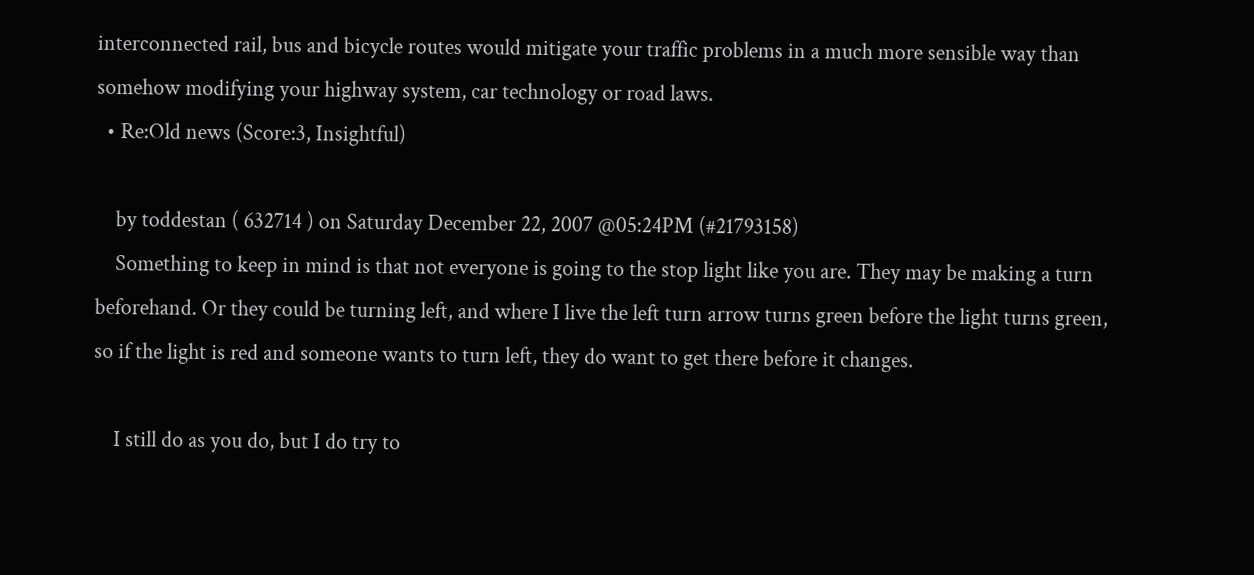interconnected rail, bus and bicycle routes would mitigate your traffic problems in a much more sensible way than somehow modifying your highway system, car technology or road laws.
  • Re:Old news (Score:3, Insightful)

    by toddestan ( 632714 ) on Saturday December 22, 2007 @05:24PM (#21793158)
    Something to keep in mind is that not everyone is going to the stop light like you are. They may be making a turn beforehand. Or they could be turning left, and where I live the left turn arrow turns green before the light turns green, so if the light is red and someone wants to turn left, they do want to get there before it changes.

    I still do as you do, but I do try to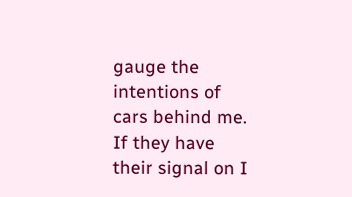gauge the intentions of cars behind me. If they have their signal on I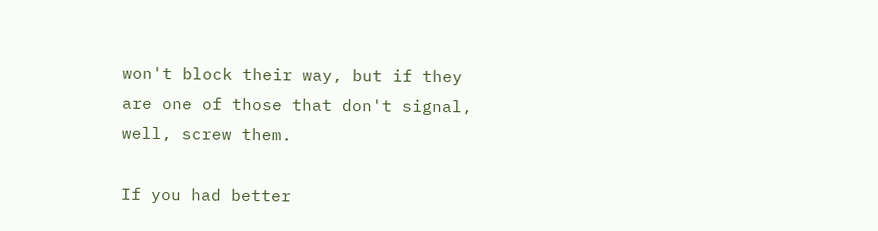won't block their way, but if they are one of those that don't signal, well, screw them.

If you had better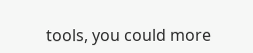tools, you could more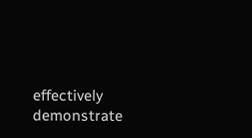effectively demonstrate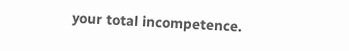your total incompetence.